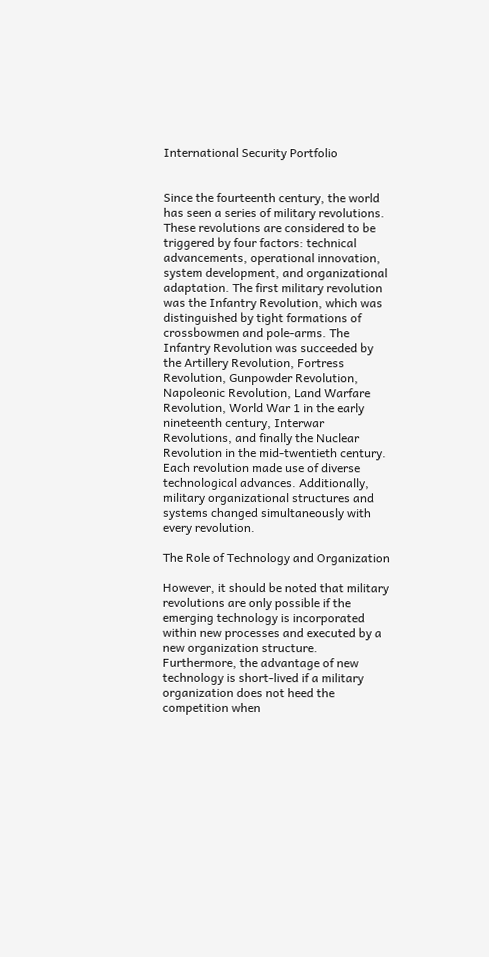International Security Portfolio


Since the fourteenth century, the world has seen a series of military revolutions. These revolutions are considered to be triggered by four factors: technical advancements, operational innovation, system development, and organizational adaptation. The first military revolution was the Infantry Revolution, which was distinguished by tight formations of crossbowmen and pole-arms. The Infantry Revolution was succeeded by the Artillery Revolution, Fortress Revolution, Gunpowder Revolution, Napoleonic Revolution, Land Warfare Revolution, World War 1 in the early nineteenth century, Interwar Revolutions, and finally the Nuclear Revolution in the mid-twentieth century. Each revolution made use of diverse technological advances. Additionally, military organizational structures and systems changed simultaneously with every revolution.

The Role of Technology and Organization

However, it should be noted that military revolutions are only possible if the emerging technology is incorporated within new processes and executed by a new organization structure. Furthermore, the advantage of new technology is short-lived if a military organization does not heed the competition when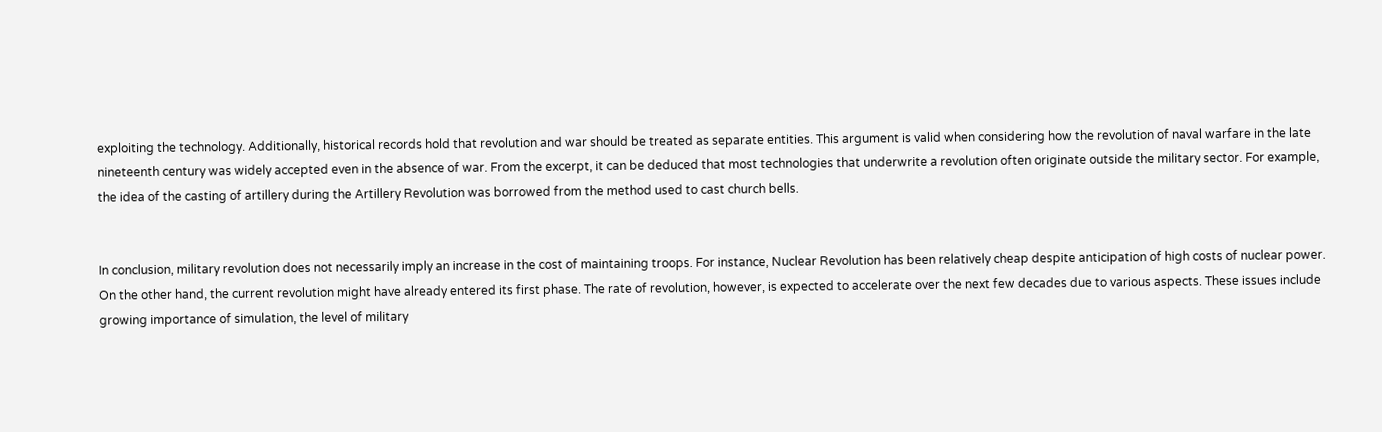exploiting the technology. Additionally, historical records hold that revolution and war should be treated as separate entities. This argument is valid when considering how the revolution of naval warfare in the late nineteenth century was widely accepted even in the absence of war. From the excerpt, it can be deduced that most technologies that underwrite a revolution often originate outside the military sector. For example, the idea of the casting of artillery during the Artillery Revolution was borrowed from the method used to cast church bells.


In conclusion, military revolution does not necessarily imply an increase in the cost of maintaining troops. For instance, Nuclear Revolution has been relatively cheap despite anticipation of high costs of nuclear power. On the other hand, the current revolution might have already entered its first phase. The rate of revolution, however, is expected to accelerate over the next few decades due to various aspects. These issues include growing importance of simulation, the level of military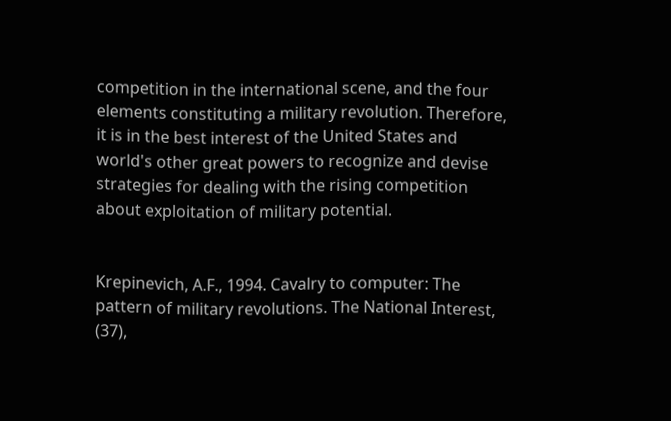competition in the international scene, and the four elements constituting a military revolution. Therefore, it is in the best interest of the United States and world's other great powers to recognize and devise strategies for dealing with the rising competition about exploitation of military potential.


Krepinevich, A.F., 1994. Cavalry to computer: The pattern of military revolutions. The National Interest, (37),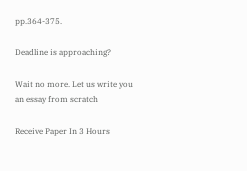pp.364-375.

Deadline is approaching?

Wait no more. Let us write you an essay from scratch

Receive Paper In 3 Hours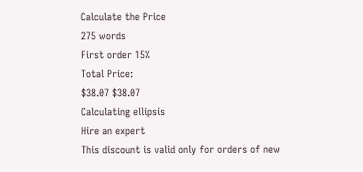Calculate the Price
275 words
First order 15%
Total Price:
$38.07 $38.07
Calculating ellipsis
Hire an expert
This discount is valid only for orders of new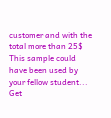customer and with the total more than 25$
This sample could have been used by your fellow student... Get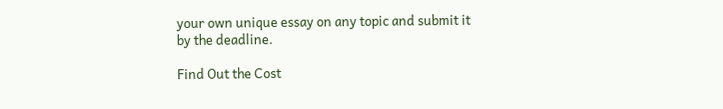your own unique essay on any topic and submit it by the deadline.

Find Out the Cost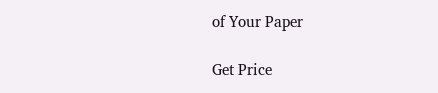of Your Paper

Get Price